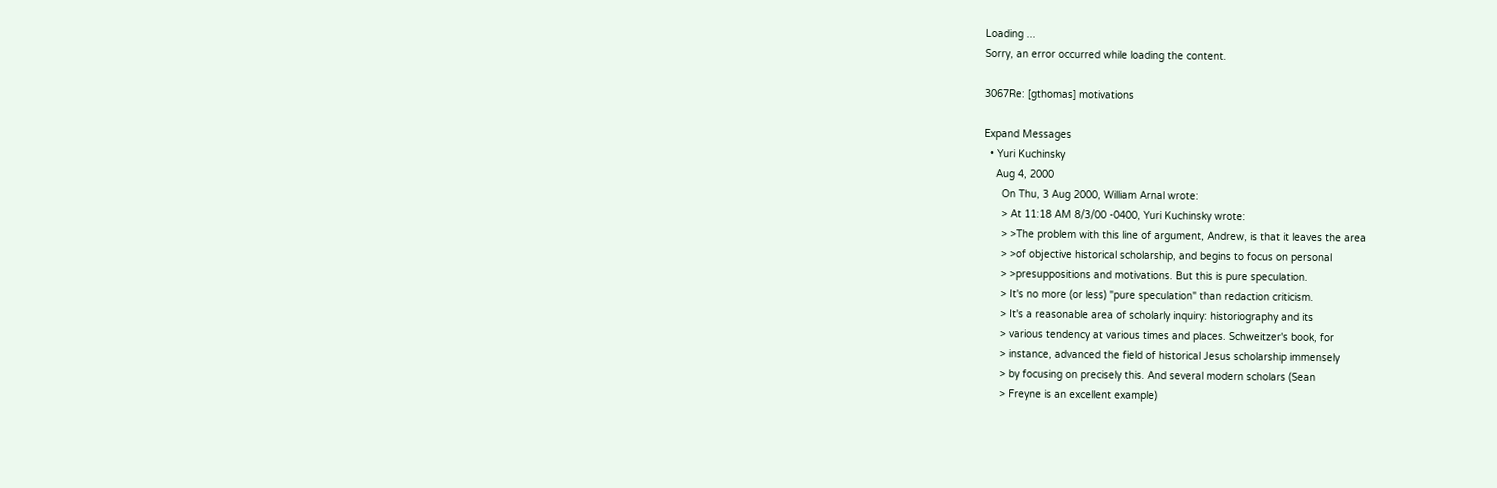Loading ...
Sorry, an error occurred while loading the content.

3067Re: [gthomas] motivations

Expand Messages
  • Yuri Kuchinsky
    Aug 4, 2000
      On Thu, 3 Aug 2000, William Arnal wrote:
      > At 11:18 AM 8/3/00 -0400, Yuri Kuchinsky wrote:
      > >The problem with this line of argument, Andrew, is that it leaves the area
      > >of objective historical scholarship, and begins to focus on personal
      > >presuppositions and motivations. But this is pure speculation.
      > It's no more (or less) "pure speculation" than redaction criticism.
      > It's a reasonable area of scholarly inquiry: historiography and its
      > various tendency at various times and places. Schweitzer's book, for
      > instance, advanced the field of historical Jesus scholarship immensely
      > by focusing on precisely this. And several modern scholars (Sean
      > Freyne is an excellent example)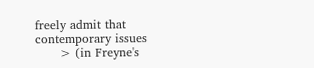freely admit that contemporary issues
      > (in Freyne's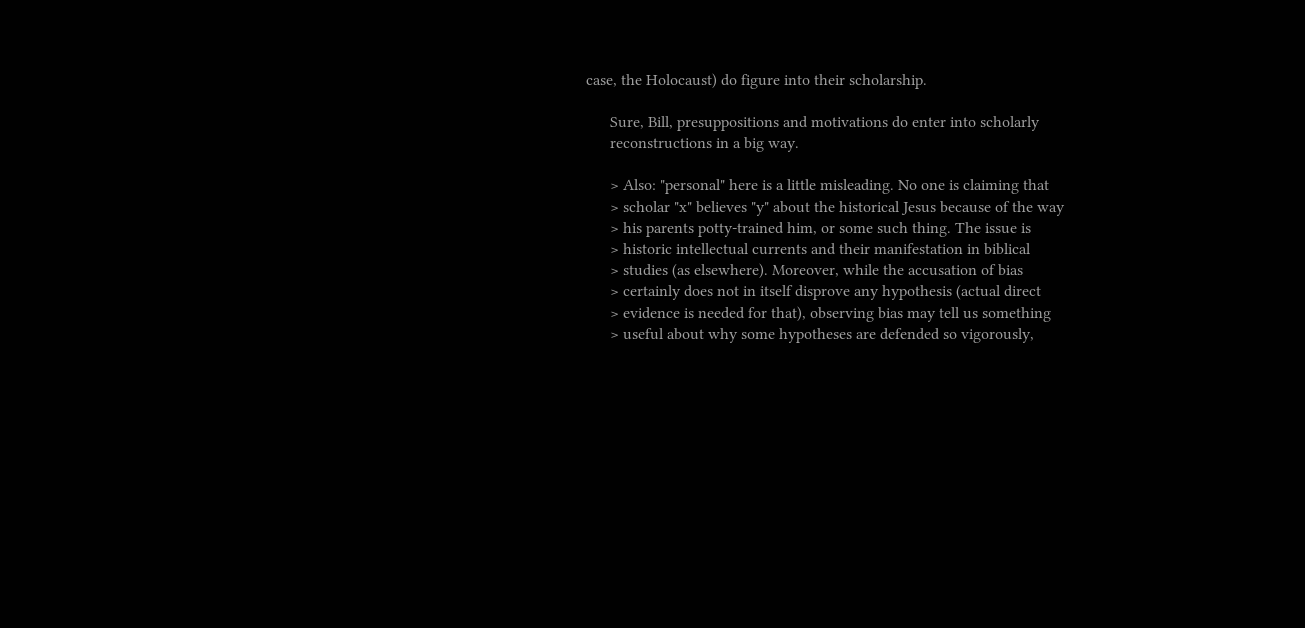case, the Holocaust) do figure into their scholarship.

      Sure, Bill, presuppositions and motivations do enter into scholarly
      reconstructions in a big way.

      > Also: "personal" here is a little misleading. No one is claiming that
      > scholar "x" believes "y" about the historical Jesus because of the way
      > his parents potty-trained him, or some such thing. The issue is
      > historic intellectual currents and their manifestation in biblical
      > studies (as elsewhere). Moreover, while the accusation of bias
      > certainly does not in itself disprove any hypothesis (actual direct
      > evidence is needed for that), observing bias may tell us something
      > useful about why some hypotheses are defended so vigorously,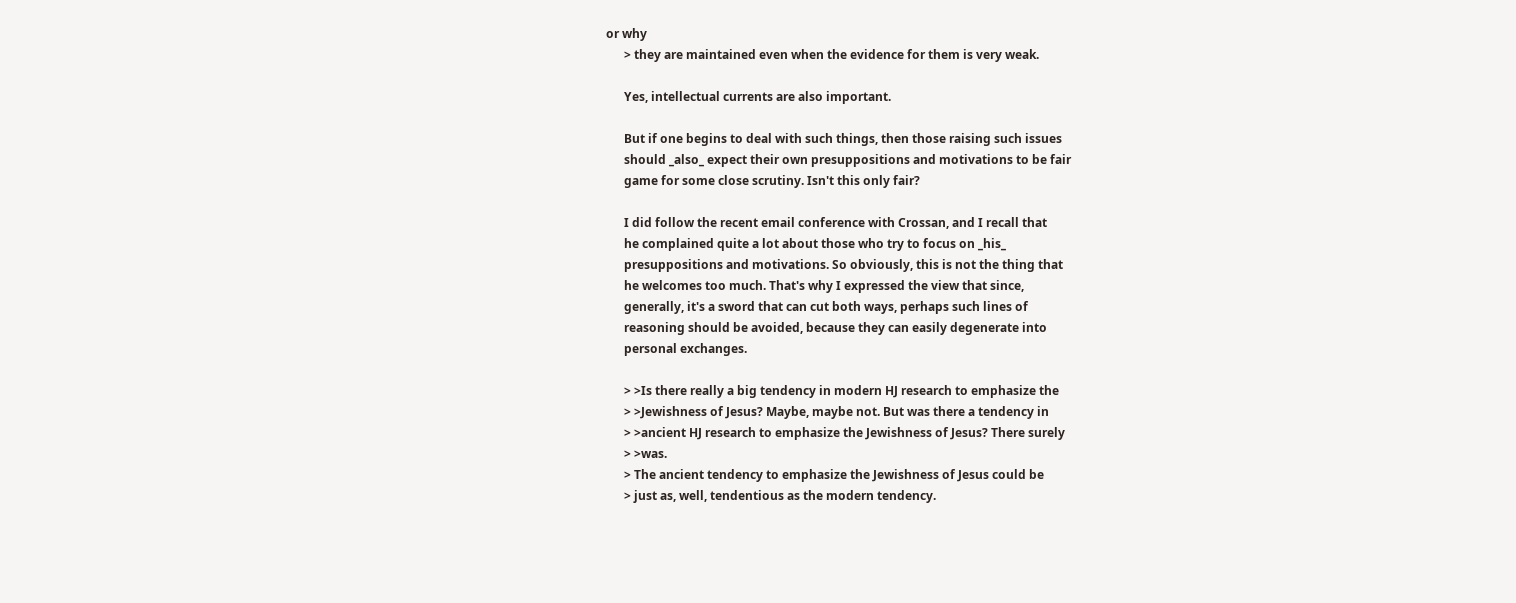or why
      > they are maintained even when the evidence for them is very weak.

      Yes, intellectual currents are also important.

      But if one begins to deal with such things, then those raising such issues
      should _also_ expect their own presuppositions and motivations to be fair
      game for some close scrutiny. Isn't this only fair?

      I did follow the recent email conference with Crossan, and I recall that
      he complained quite a lot about those who try to focus on _his_
      presuppositions and motivations. So obviously, this is not the thing that
      he welcomes too much. That's why I expressed the view that since,
      generally, it's a sword that can cut both ways, perhaps such lines of
      reasoning should be avoided, because they can easily degenerate into
      personal exchanges.

      > >Is there really a big tendency in modern HJ research to emphasize the
      > >Jewishness of Jesus? Maybe, maybe not. But was there a tendency in
      > >ancient HJ research to emphasize the Jewishness of Jesus? There surely
      > >was.
      > The ancient tendency to emphasize the Jewishness of Jesus could be
      > just as, well, tendentious as the modern tendency.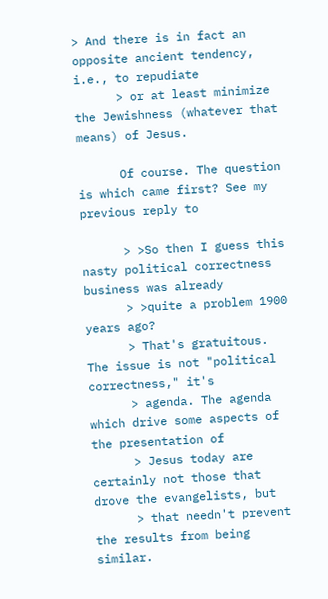> And there is in fact an opposite ancient tendency, i.e., to repudiate
      > or at least minimize the Jewishness (whatever that means) of Jesus.

      Of course. The question is which came first? See my previous reply to

      > >So then I guess this nasty political correctness business was already
      > >quite a problem 1900 years ago?
      > That's gratuitous. The issue is not "political correctness," it's
      > agenda. The agenda which drive some aspects of the presentation of
      > Jesus today are certainly not those that drove the evangelists, but
      > that needn't prevent the results from being similar.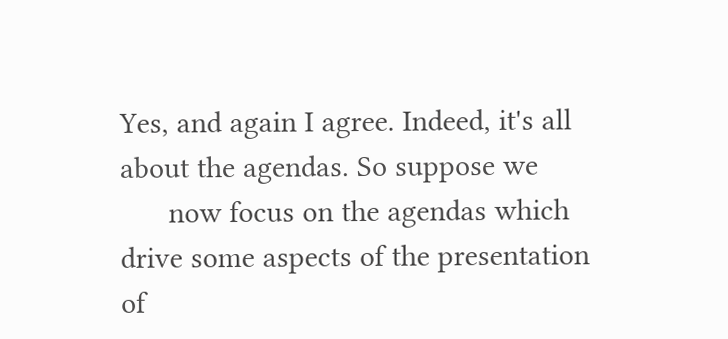Yes, and again I agree. Indeed, it's all about the agendas. So suppose we
      now focus on the agendas which drive some aspects of the presentation of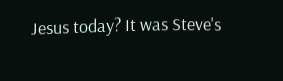Jesus today? It was Steve's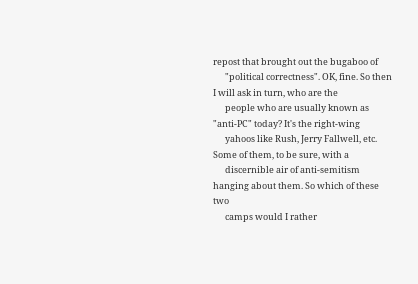repost that brought out the bugaboo of
      "political correctness". OK, fine. So then I will ask in turn, who are the
      people who are usually known as "anti-PC" today? It's the right-wing
      yahoos like Rush, Jerry Fallwell, etc. Some of them, to be sure, with a
      discernible air of anti-semitism hanging about them. So which of these two
      camps would I rather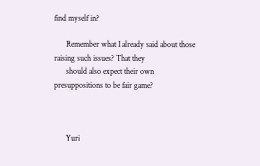find myself in?

      Remember what I already said about those raising such issues? That they
      should also expect their own presuppositions to be fair game?



      Yuri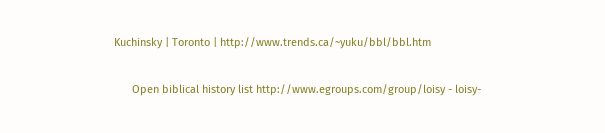Kuchinsky | Toronto | http://www.trends.ca/~yuku/bbl/bbl.htm

      Open biblical history list http://www.egroups.com/group/loisy - loisy-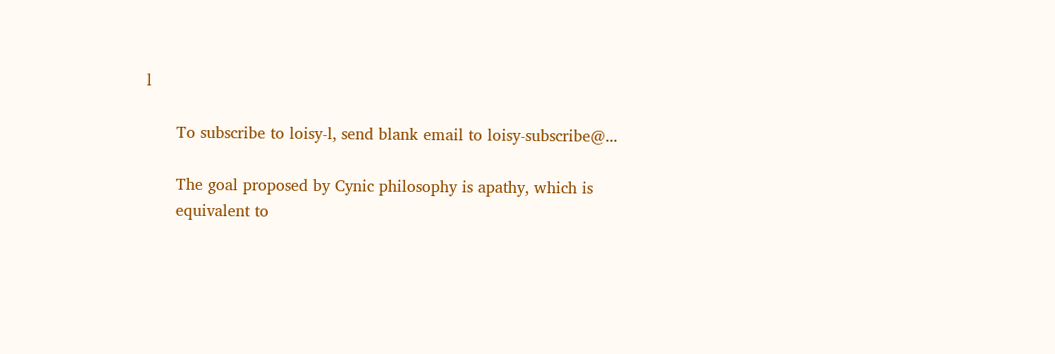l

      To subscribe to loisy-l, send blank email to loisy-subscribe@...

      The goal proposed by Cynic philosophy is apathy, which is
      equivalent to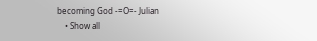becoming God -=O=- Julian
    • Show all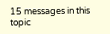15 messages in this topic